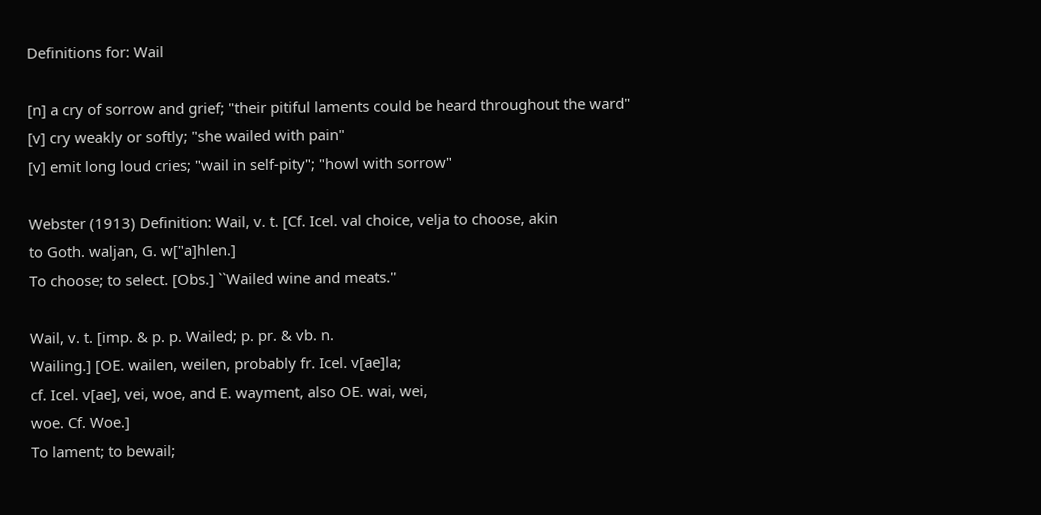Definitions for: Wail

[n] a cry of sorrow and grief; "their pitiful laments could be heard throughout the ward"
[v] cry weakly or softly; "she wailed with pain"
[v] emit long loud cries; "wail in self-pity"; "howl with sorrow"

Webster (1913) Definition: Wail, v. t. [Cf. Icel. val choice, velja to choose, akin
to Goth. waljan, G. w["a]hlen.]
To choose; to select. [Obs.] ``Wailed wine and meats.''

Wail, v. t. [imp. & p. p. Wailed; p. pr. & vb. n.
Wailing.] [OE. wailen, weilen, probably fr. Icel. v[ae]la;
cf. Icel. v[ae], vei, woe, and E. wayment, also OE. wai, wei,
woe. Cf. Woe.]
To lament; to bewail;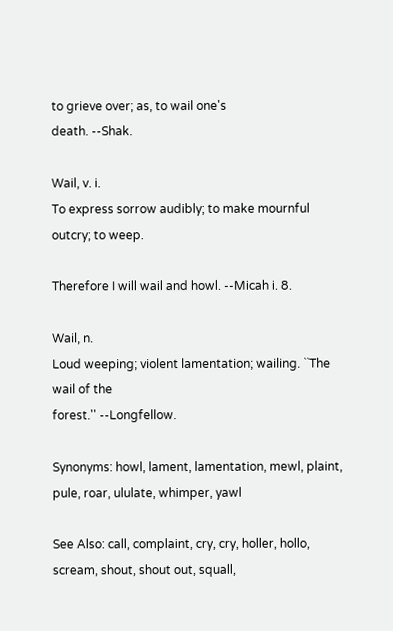to grieve over; as, to wail one's
death. --Shak.

Wail, v. i.
To express sorrow audibly; to make mournful outcry; to weep.

Therefore I will wail and howl. --Micah i. 8.

Wail, n.
Loud weeping; violent lamentation; wailing. ``The wail of the
forest.'' --Longfellow.

Synonyms: howl, lament, lamentation, mewl, plaint, pule, roar, ululate, whimper, yawl

See Also: call, complaint, cry, cry, holler, hollo, scream, shout, shout out, squall,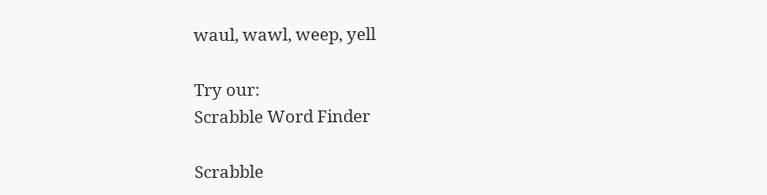waul, wawl, weep, yell

Try our:
Scrabble Word Finder

Scrabble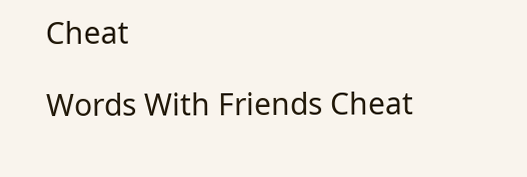Cheat

Words With Friends Cheat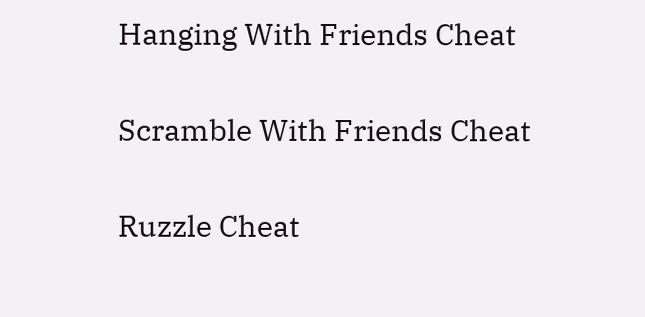Hanging With Friends Cheat

Scramble With Friends Cheat

Ruzzle Cheat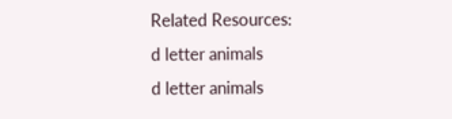Related Resources:
d letter animals
d letter animals